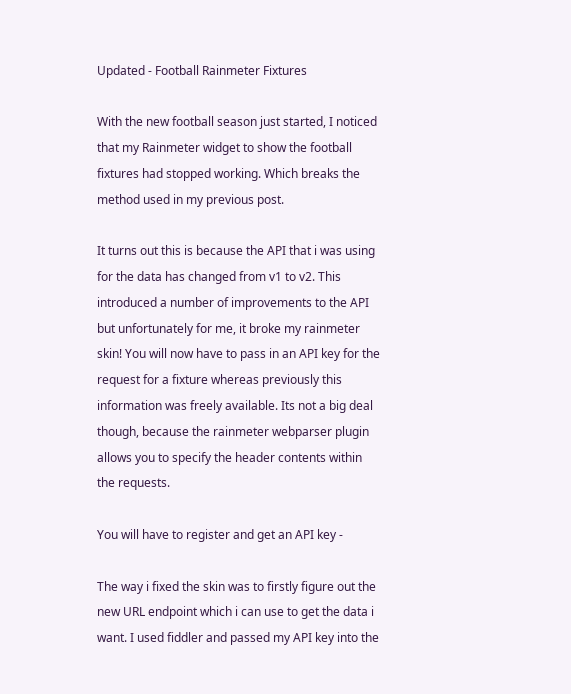Updated - Football Rainmeter Fixtures

With the new football season just started, I noticed that my Rainmeter widget to show the football fixtures had stopped working. Which breaks the method used in my previous post.

It turns out this is because the API that i was using for the data has changed from v1 to v2. This introduced a number of improvements to the API but unfortunately for me, it broke my rainmeter skin! You will now have to pass in an API key for the request for a fixture whereas previously this information was freely available. Its not a big deal though, because the rainmeter webparser plugin allows you to specify the header contents within the requests.

You will have to register and get an API key -

The way i fixed the skin was to firstly figure out the new URL endpoint which i can use to get the data i want. I used fiddler and passed my API key into the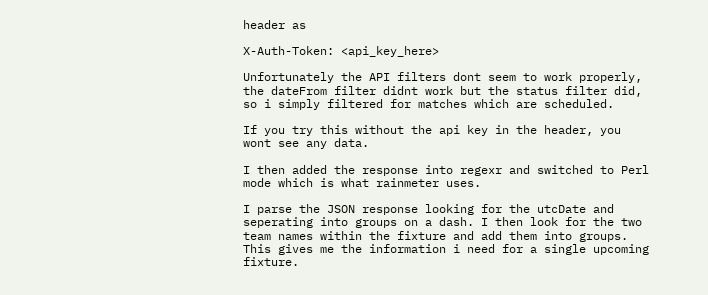header as

X-Auth-Token: <api_key_here>

Unfortunately the API filters dont seem to work properly, the dateFrom filter didnt work but the status filter did, so i simply filtered for matches which are scheduled.

If you try this without the api key in the header, you wont see any data.

I then added the response into regexr and switched to Perl mode which is what rainmeter uses.

I parse the JSON response looking for the utcDate and seperating into groups on a dash. I then look for the two team names within the fixture and add them into groups. This gives me the information i need for a single upcoming fixture.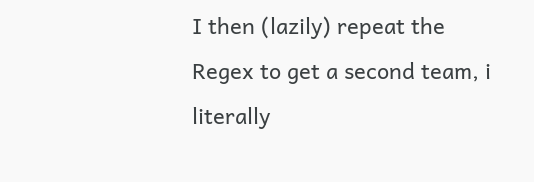I then (lazily) repeat the Regex to get a second team, i literally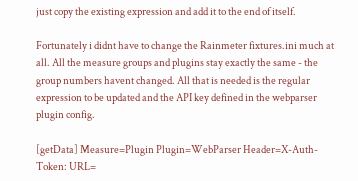just copy the existing expression and add it to the end of itself.

Fortunately i didnt have to change the Rainmeter fixtures.ini much at all. All the measure groups and plugins stay exactly the same - the group numbers havent changed. All that is needed is the regular expression to be updated and the API key defined in the webparser plugin config.

[getData] Measure=Plugin Plugin=WebParser Header=X-Auth-Token: URL=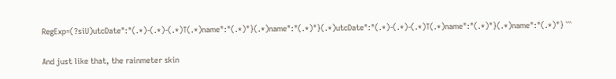RegExp=(?siU)utcDate":"(.*)-(.*)-(.*)T(.*)name":"(.*)"}(.*)name":"(.*)"}(.*)utcDate":"(.*)-(.*)-(.*)T(.*)name":"(.*)"}(.*)name":"(.*)"} ```

And just like that, the rainmeter skin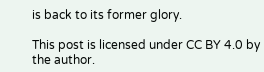is back to its former glory.

This post is licensed under CC BY 4.0 by the author.